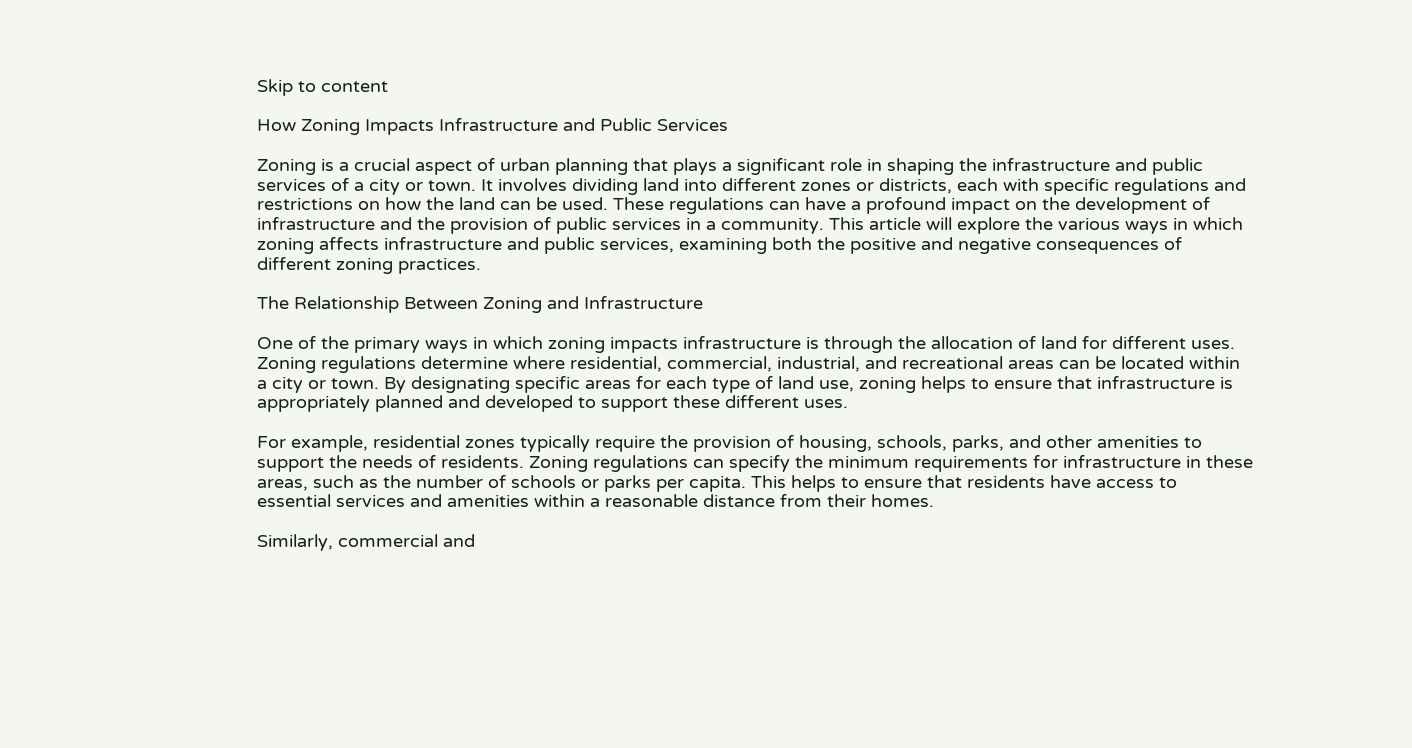Skip to content

How Zoning Impacts Infrastructure and Public Services

Zoning is a crucial aspect of urban planning that plays a significant role in shaping the infrastructure and public services of a city or town. It involves dividing land into different zones or districts, each with specific regulations and restrictions on how the land can be used. These regulations can have a profound impact on the development of infrastructure and the provision of public services in a community. This article will explore the various ways in which zoning affects infrastructure and public services, examining both the positive and negative consequences of different zoning practices.

The Relationship Between Zoning and Infrastructure

One of the primary ways in which zoning impacts infrastructure is through the allocation of land for different uses. Zoning regulations determine where residential, commercial, industrial, and recreational areas can be located within a city or town. By designating specific areas for each type of land use, zoning helps to ensure that infrastructure is appropriately planned and developed to support these different uses.

For example, residential zones typically require the provision of housing, schools, parks, and other amenities to support the needs of residents. Zoning regulations can specify the minimum requirements for infrastructure in these areas, such as the number of schools or parks per capita. This helps to ensure that residents have access to essential services and amenities within a reasonable distance from their homes.

Similarly, commercial and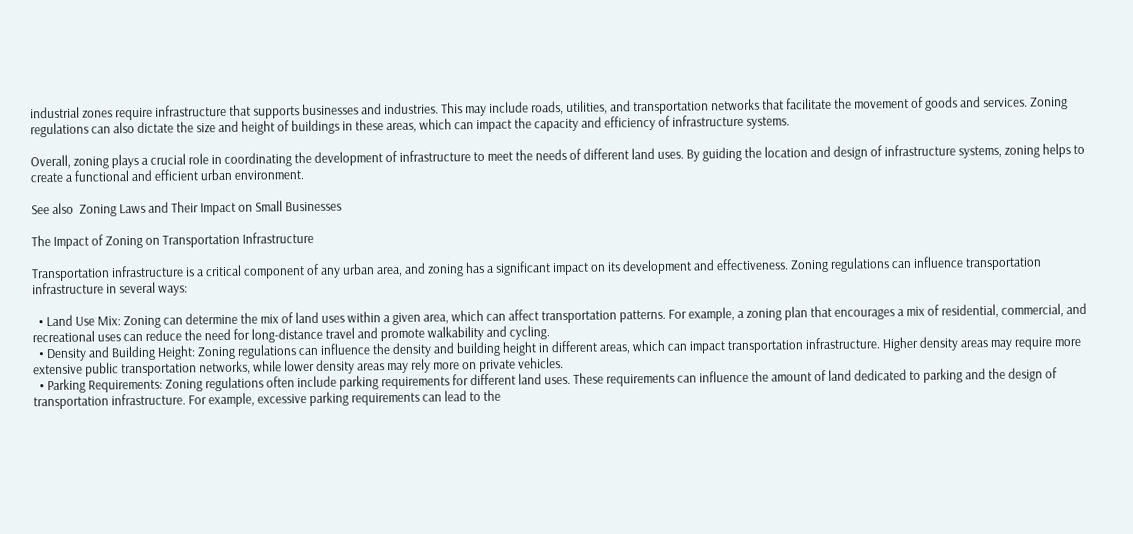industrial zones require infrastructure that supports businesses and industries. This may include roads, utilities, and transportation networks that facilitate the movement of goods and services. Zoning regulations can also dictate the size and height of buildings in these areas, which can impact the capacity and efficiency of infrastructure systems.

Overall, zoning plays a crucial role in coordinating the development of infrastructure to meet the needs of different land uses. By guiding the location and design of infrastructure systems, zoning helps to create a functional and efficient urban environment.

See also  Zoning Laws and Their Impact on Small Businesses

The Impact of Zoning on Transportation Infrastructure

Transportation infrastructure is a critical component of any urban area, and zoning has a significant impact on its development and effectiveness. Zoning regulations can influence transportation infrastructure in several ways:

  • Land Use Mix: Zoning can determine the mix of land uses within a given area, which can affect transportation patterns. For example, a zoning plan that encourages a mix of residential, commercial, and recreational uses can reduce the need for long-distance travel and promote walkability and cycling.
  • Density and Building Height: Zoning regulations can influence the density and building height in different areas, which can impact transportation infrastructure. Higher density areas may require more extensive public transportation networks, while lower density areas may rely more on private vehicles.
  • Parking Requirements: Zoning regulations often include parking requirements for different land uses. These requirements can influence the amount of land dedicated to parking and the design of transportation infrastructure. For example, excessive parking requirements can lead to the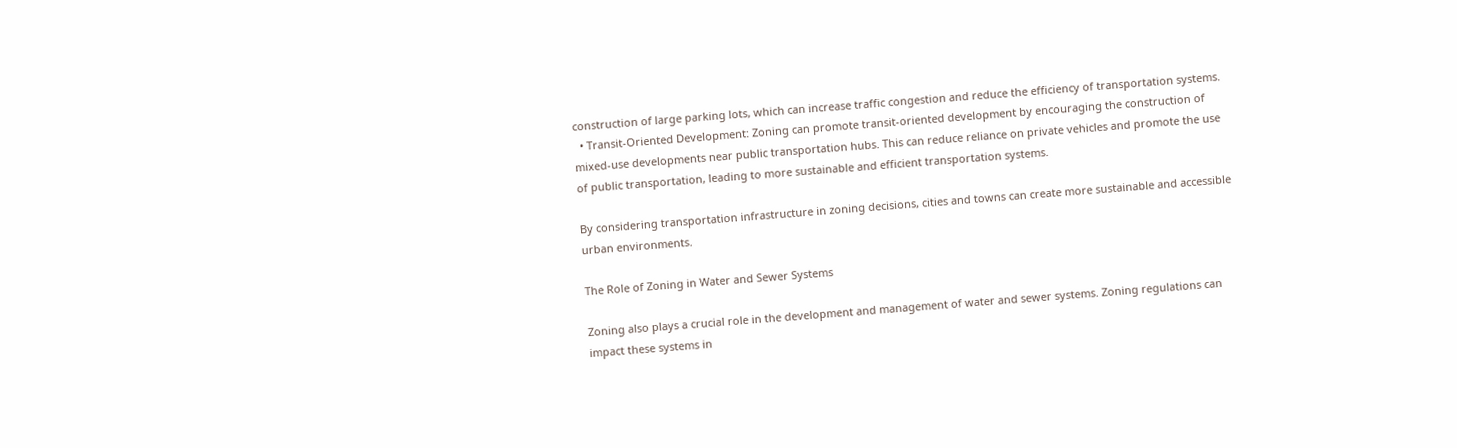construction of large parking lots, which can increase traffic congestion and reduce the efficiency of transportation systems.
  • Transit-Oriented Development: Zoning can promote transit-oriented development by encouraging the construction of mixed-use developments near public transportation hubs. This can reduce reliance on private vehicles and promote the use of public transportation, leading to more sustainable and efficient transportation systems.

By considering transportation infrastructure in zoning decisions, cities and towns can create more sustainable and accessible urban environments.

The Role of Zoning in Water and Sewer Systems

Zoning also plays a crucial role in the development and management of water and sewer systems. Zoning regulations can impact these systems in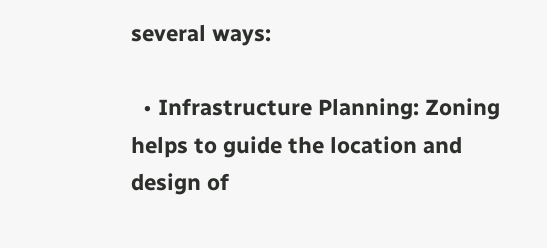several ways:

  • Infrastructure Planning: Zoning helps to guide the location and design of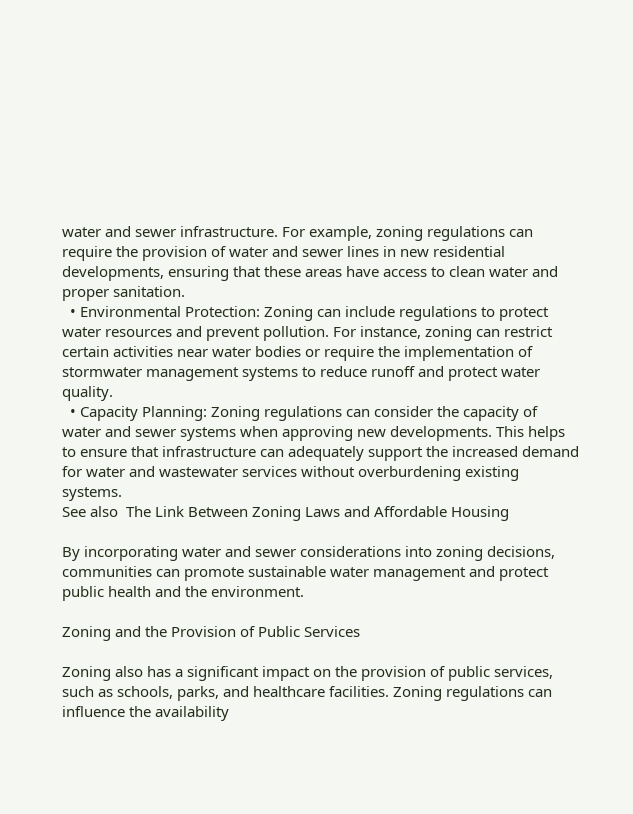water and sewer infrastructure. For example, zoning regulations can require the provision of water and sewer lines in new residential developments, ensuring that these areas have access to clean water and proper sanitation.
  • Environmental Protection: Zoning can include regulations to protect water resources and prevent pollution. For instance, zoning can restrict certain activities near water bodies or require the implementation of stormwater management systems to reduce runoff and protect water quality.
  • Capacity Planning: Zoning regulations can consider the capacity of water and sewer systems when approving new developments. This helps to ensure that infrastructure can adequately support the increased demand for water and wastewater services without overburdening existing systems.
See also  The Link Between Zoning Laws and Affordable Housing

By incorporating water and sewer considerations into zoning decisions, communities can promote sustainable water management and protect public health and the environment.

Zoning and the Provision of Public Services

Zoning also has a significant impact on the provision of public services, such as schools, parks, and healthcare facilities. Zoning regulations can influence the availability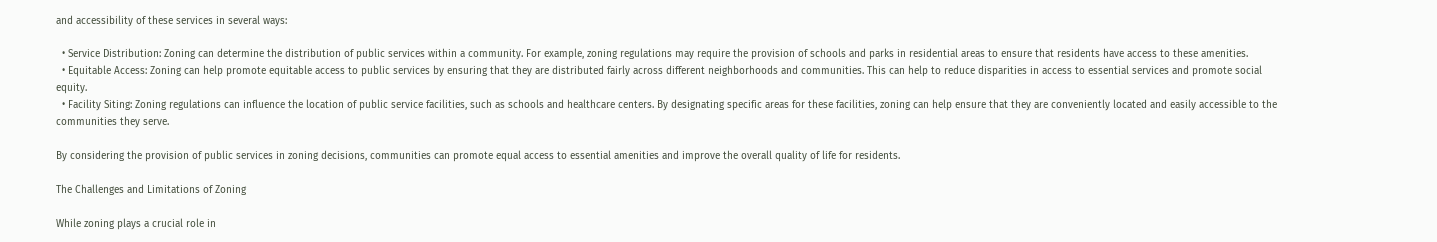and accessibility of these services in several ways:

  • Service Distribution: Zoning can determine the distribution of public services within a community. For example, zoning regulations may require the provision of schools and parks in residential areas to ensure that residents have access to these amenities.
  • Equitable Access: Zoning can help promote equitable access to public services by ensuring that they are distributed fairly across different neighborhoods and communities. This can help to reduce disparities in access to essential services and promote social equity.
  • Facility Siting: Zoning regulations can influence the location of public service facilities, such as schools and healthcare centers. By designating specific areas for these facilities, zoning can help ensure that they are conveniently located and easily accessible to the communities they serve.

By considering the provision of public services in zoning decisions, communities can promote equal access to essential amenities and improve the overall quality of life for residents.

The Challenges and Limitations of Zoning

While zoning plays a crucial role in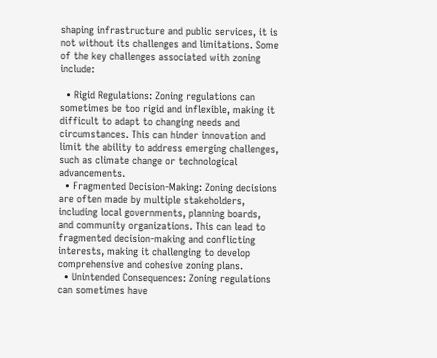shaping infrastructure and public services, it is not without its challenges and limitations. Some of the key challenges associated with zoning include:

  • Rigid Regulations: Zoning regulations can sometimes be too rigid and inflexible, making it difficult to adapt to changing needs and circumstances. This can hinder innovation and limit the ability to address emerging challenges, such as climate change or technological advancements.
  • Fragmented Decision-Making: Zoning decisions are often made by multiple stakeholders, including local governments, planning boards, and community organizations. This can lead to fragmented decision-making and conflicting interests, making it challenging to develop comprehensive and cohesive zoning plans.
  • Unintended Consequences: Zoning regulations can sometimes have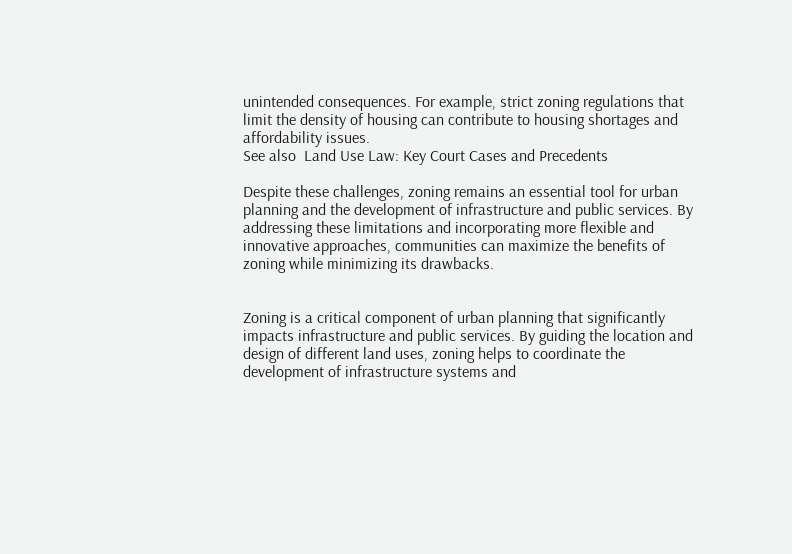unintended consequences. For example, strict zoning regulations that limit the density of housing can contribute to housing shortages and affordability issues.
See also  Land Use Law: Key Court Cases and Precedents

Despite these challenges, zoning remains an essential tool for urban planning and the development of infrastructure and public services. By addressing these limitations and incorporating more flexible and innovative approaches, communities can maximize the benefits of zoning while minimizing its drawbacks.


Zoning is a critical component of urban planning that significantly impacts infrastructure and public services. By guiding the location and design of different land uses, zoning helps to coordinate the development of infrastructure systems and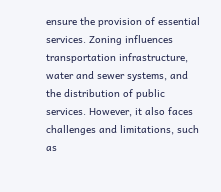ensure the provision of essential services. Zoning influences transportation infrastructure, water and sewer systems, and the distribution of public services. However, it also faces challenges and limitations, such as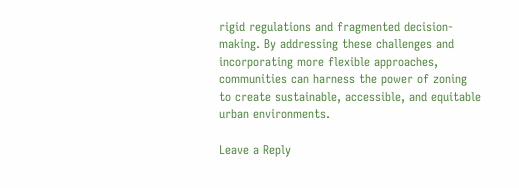rigid regulations and fragmented decision-making. By addressing these challenges and incorporating more flexible approaches, communities can harness the power of zoning to create sustainable, accessible, and equitable urban environments.

Leave a Reply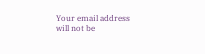Your email address will not be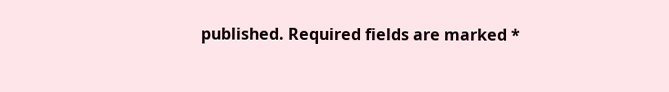published. Required fields are marked *